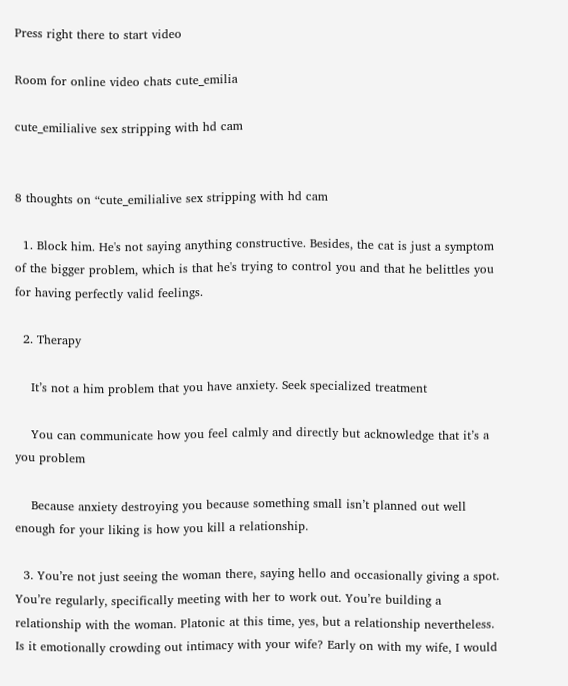Press right there to start video

Room for online video chats cute_emilia

cute_emilialive sex stripping with hd cam


8 thoughts on “cute_emilialive sex stripping with hd cam

  1. Block him. He's not saying anything constructive. Besides, the cat is just a symptom of the bigger problem, which is that he's trying to control you and that he belittles you for having perfectly valid feelings.

  2. Therapy

    It’s not a him problem that you have anxiety. Seek specialized treatment

    You can communicate how you feel calmly and directly but acknowledge that it’s a you problem

    Because anxiety destroying you because something small isn’t planned out well enough for your liking is how you kill a relationship.

  3. You’re not just seeing the woman there, saying hello and occasionally giving a spot. You’re regularly, specifically meeting with her to work out. You’re building a relationship with the woman. Platonic at this time, yes, but a relationship nevertheless. Is it emotionally crowding out intimacy with your wife? Early on with my wife, I would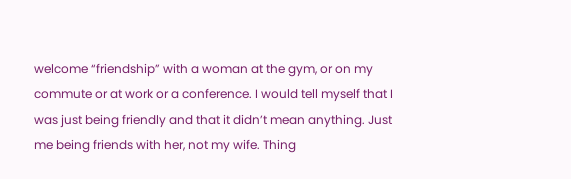welcome “friendship” with a woman at the gym, or on my commute or at work or a conference. I would tell myself that I was just being friendly and that it didn’t mean anything. Just me being friends with her, not my wife. Thing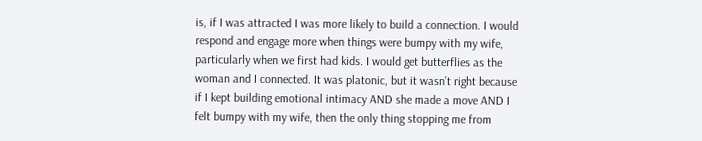is, if I was attracted I was more likely to build a connection. I would respond and engage more when things were bumpy with my wife, particularly when we first had kids. I would get butterflies as the woman and I connected. It was platonic, but it wasn’t right because if I kept building emotional intimacy AND she made a move AND I felt bumpy with my wife, then the only thing stopping me from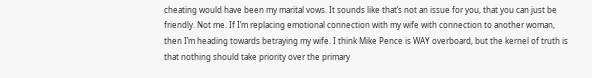cheating would have been my marital vows. It sounds like that’s not an issue for you, that you can just be friendly. Not me. If I’m replacing emotional connection with my wife with connection to another woman, then I’m heading towards betraying my wife. I think Mike Pence is WAY overboard, but the kernel of truth is that nothing should take priority over the primary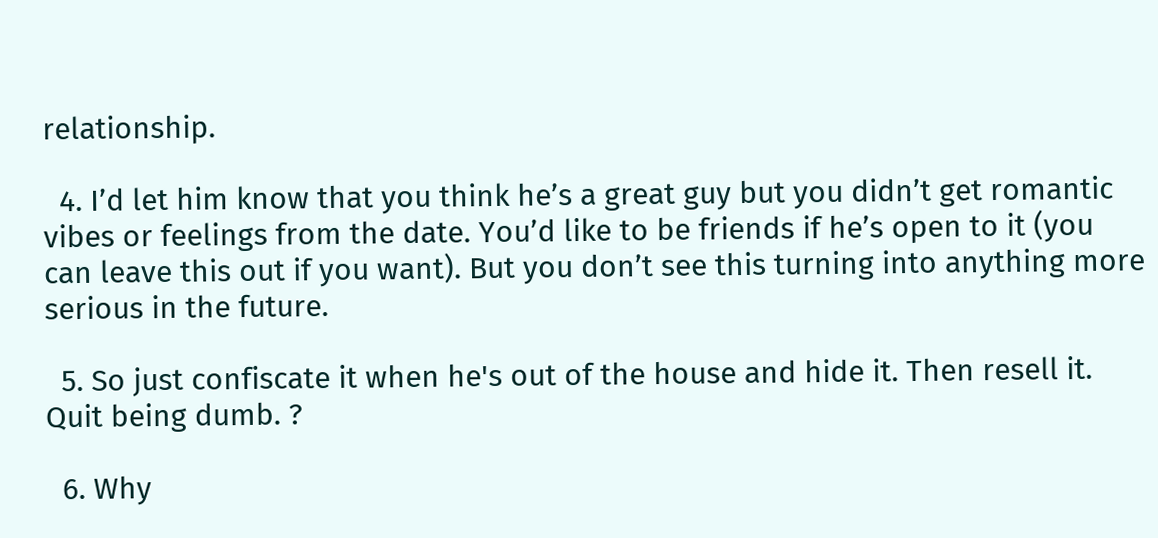relationship.

  4. I’d let him know that you think he’s a great guy but you didn’t get romantic vibes or feelings from the date. You’d like to be friends if he’s open to it (you can leave this out if you want). But you don’t see this turning into anything more serious in the future.

  5. So just confiscate it when he's out of the house and hide it. Then resell it. Quit being dumb. ?

  6. Why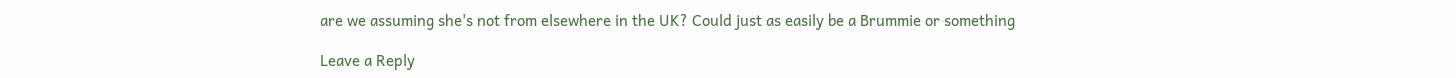are we assuming she's not from elsewhere in the UK? Could just as easily be a Brummie or something

Leave a Reply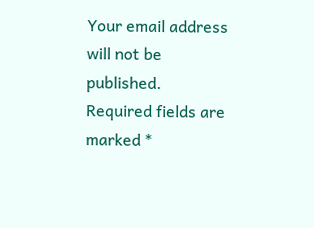Your email address will not be published. Required fields are marked *